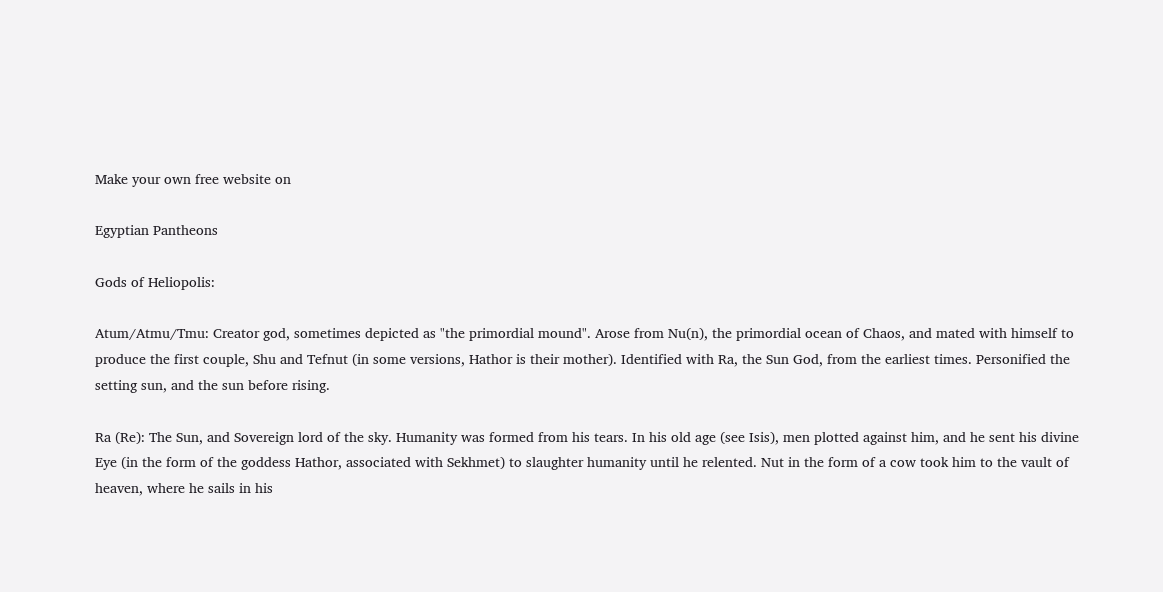Make your own free website on

Egyptian Pantheons

Gods of Heliopolis:

Atum/Atmu/Tmu: Creator god, sometimes depicted as "the primordial mound". Arose from Nu(n), the primordial ocean of Chaos, and mated with himself to produce the first couple, Shu and Tefnut (in some versions, Hathor is their mother). Identified with Ra, the Sun God, from the earliest times. Personified the setting sun, and the sun before rising.

Ra (Re): The Sun, and Sovereign lord of the sky. Humanity was formed from his tears. In his old age (see Isis), men plotted against him, and he sent his divine Eye (in the form of the goddess Hathor, associated with Sekhmet) to slaughter humanity until he relented. Nut in the form of a cow took him to the vault of heaven, where he sails in his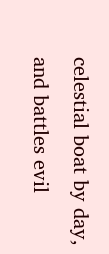celestial boat by day, and battles evil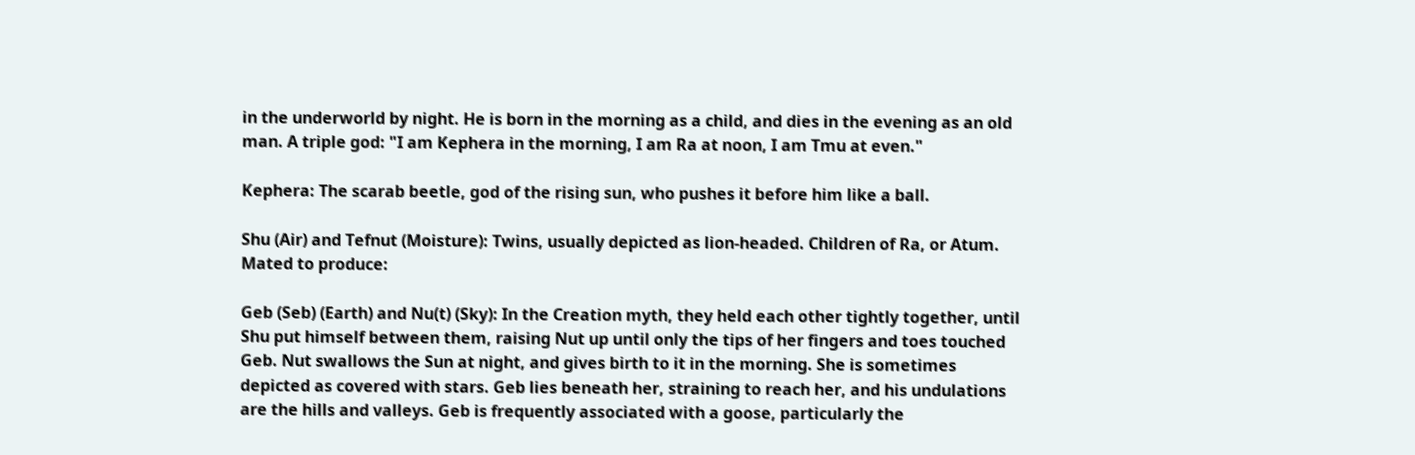in the underworld by night. He is born in the morning as a child, and dies in the evening as an old man. A triple god: "I am Kephera in the morning, I am Ra at noon, I am Tmu at even."

Kephera: The scarab beetle, god of the rising sun, who pushes it before him like a ball.

Shu (Air) and Tefnut (Moisture): Twins, usually depicted as lion-headed. Children of Ra, or Atum. Mated to produce:

Geb (Seb) (Earth) and Nu(t) (Sky): In the Creation myth, they held each other tightly together, until Shu put himself between them, raising Nut up until only the tips of her fingers and toes touched Geb. Nut swallows the Sun at night, and gives birth to it in the morning. She is sometimes depicted as covered with stars. Geb lies beneath her, straining to reach her, and his undulations are the hills and valleys. Geb is frequently associated with a goose, particularly the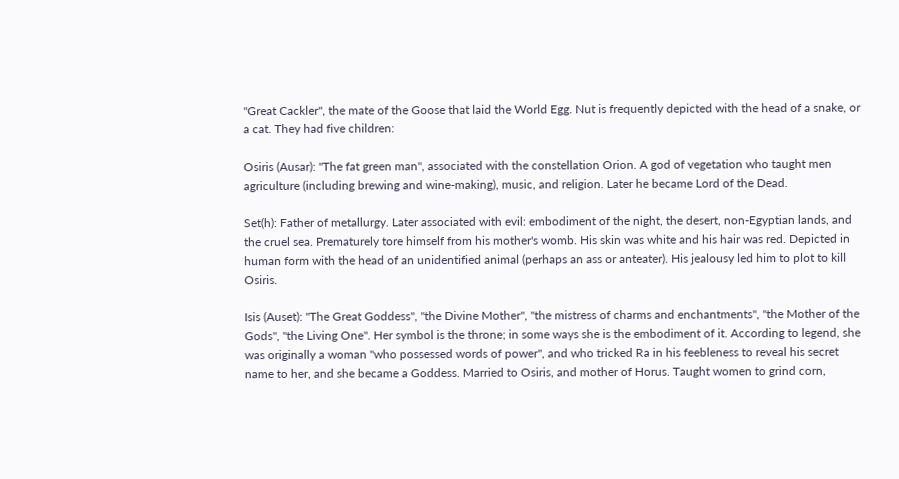"Great Cackler", the mate of the Goose that laid the World Egg. Nut is frequently depicted with the head of a snake, or a cat. They had five children:

Osiris (Ausar): "The fat green man", associated with the constellation Orion. A god of vegetation who taught men agriculture (including brewing and wine-making), music, and religion. Later he became Lord of the Dead.

Set(h): Father of metallurgy. Later associated with evil: embodiment of the night, the desert, non-Egyptian lands, and the cruel sea. Prematurely tore himself from his mother's womb. His skin was white and his hair was red. Depicted in human form with the head of an unidentified animal (perhaps an ass or anteater). His jealousy led him to plot to kill Osiris.

Isis (Auset): "The Great Goddess", "the Divine Mother", "the mistress of charms and enchantments", "the Mother of the Gods", "the Living One". Her symbol is the throne; in some ways she is the embodiment of it. According to legend, she was originally a woman "who possessed words of power", and who tricked Ra in his feebleness to reveal his secret name to her, and she became a Goddess. Married to Osiris, and mother of Horus. Taught women to grind corn,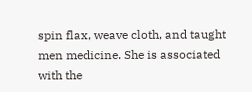spin flax, weave cloth, and taught men medicine. She is associated with the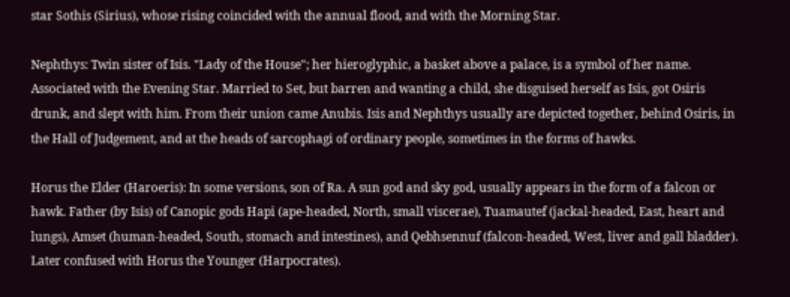star Sothis (Sirius), whose rising coincided with the annual flood, and with the Morning Star.

Nephthys: Twin sister of Isis. "Lady of the House"; her hieroglyphic, a basket above a palace, is a symbol of her name. Associated with the Evening Star. Married to Set, but barren and wanting a child, she disguised herself as Isis, got Osiris drunk, and slept with him. From their union came Anubis. Isis and Nephthys usually are depicted together, behind Osiris, in the Hall of Judgement, and at the heads of sarcophagi of ordinary people, sometimes in the forms of hawks.

Horus the Elder (Haroeris): In some versions, son of Ra. A sun god and sky god, usually appears in the form of a falcon or hawk. Father (by Isis) of Canopic gods Hapi (ape-headed, North, small viscerae), Tuamautef (jackal-headed, East, heart and lungs), Amset (human-headed, South, stomach and intestines), and Qebhsennuf (falcon-headed, West, liver and gall bladder). Later confused with Horus the Younger (Harpocrates).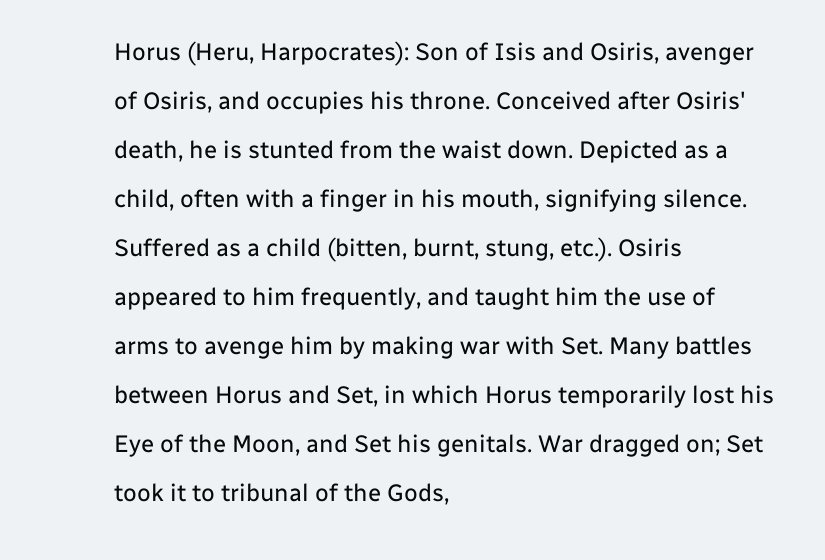Horus (Heru, Harpocrates): Son of Isis and Osiris, avenger of Osiris, and occupies his throne. Conceived after Osiris' death, he is stunted from the waist down. Depicted as a child, often with a finger in his mouth, signifying silence. Suffered as a child (bitten, burnt, stung, etc.). Osiris appeared to him frequently, and taught him the use of arms to avenge him by making war with Set. Many battles between Horus and Set, in which Horus temporarily lost his Eye of the Moon, and Set his genitals. War dragged on; Set took it to tribunal of the Gods,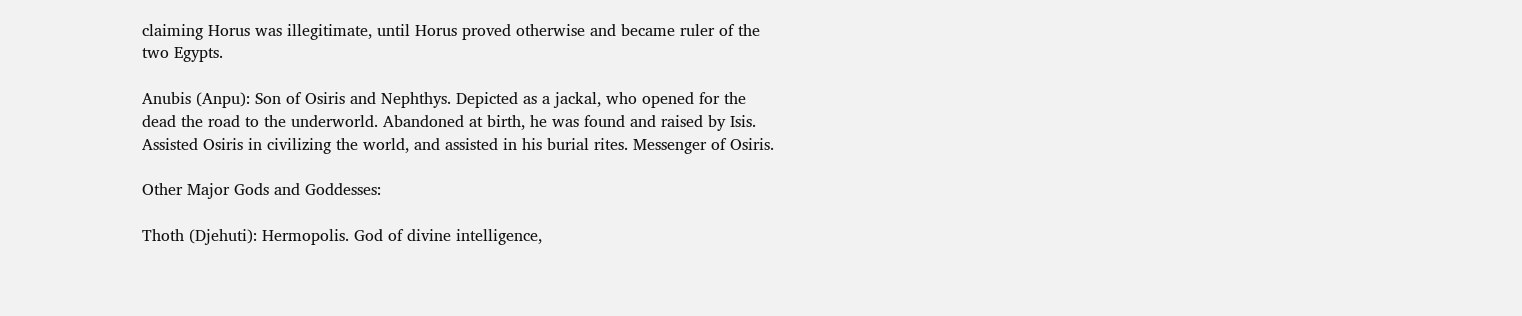claiming Horus was illegitimate, until Horus proved otherwise and became ruler of the two Egypts.

Anubis (Anpu): Son of Osiris and Nephthys. Depicted as a jackal, who opened for the dead the road to the underworld. Abandoned at birth, he was found and raised by Isis. Assisted Osiris in civilizing the world, and assisted in his burial rites. Messenger of Osiris.

Other Major Gods and Goddesses:

Thoth (Djehuti): Hermopolis. God of divine intelligence,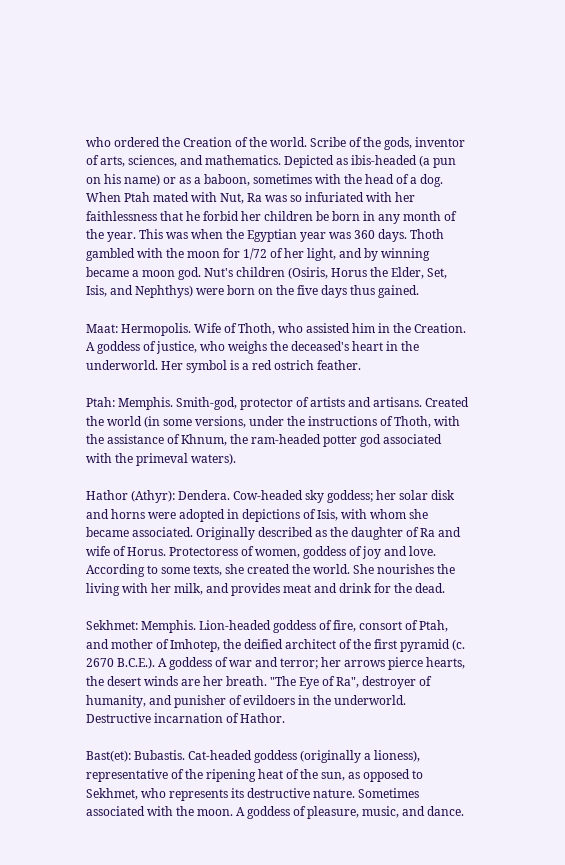who ordered the Creation of the world. Scribe of the gods, inventor of arts, sciences, and mathematics. Depicted as ibis-headed (a pun on his name) or as a baboon, sometimes with the head of a dog. When Ptah mated with Nut, Ra was so infuriated with her faithlessness that he forbid her children be born in any month of the year. This was when the Egyptian year was 360 days. Thoth gambled with the moon for 1/72 of her light, and by winning became a moon god. Nut's children (Osiris, Horus the Elder, Set, Isis, and Nephthys) were born on the five days thus gained.

Maat: Hermopolis. Wife of Thoth, who assisted him in the Creation. A goddess of justice, who weighs the deceased's heart in the underworld. Her symbol is a red ostrich feather.

Ptah: Memphis. Smith-god, protector of artists and artisans. Created the world (in some versions, under the instructions of Thoth, with the assistance of Khnum, the ram-headed potter god associated with the primeval waters).

Hathor (Athyr): Dendera. Cow-headed sky goddess; her solar disk and horns were adopted in depictions of Isis, with whom she became associated. Originally described as the daughter of Ra and wife of Horus. Protectoress of women, goddess of joy and love. According to some texts, she created the world. She nourishes the living with her milk, and provides meat and drink for the dead.

Sekhmet: Memphis. Lion-headed goddess of fire, consort of Ptah, and mother of Imhotep, the deified architect of the first pyramid (c. 2670 B.C.E.). A goddess of war and terror; her arrows pierce hearts, the desert winds are her breath. "The Eye of Ra", destroyer of humanity, and punisher of evildoers in the underworld. Destructive incarnation of Hathor.

Bast(et): Bubastis. Cat-headed goddess (originally a lioness), representative of the ripening heat of the sun, as opposed to Sekhmet, who represents its destructive nature. Sometimes associated with the moon. A goddess of pleasure, music, and dance.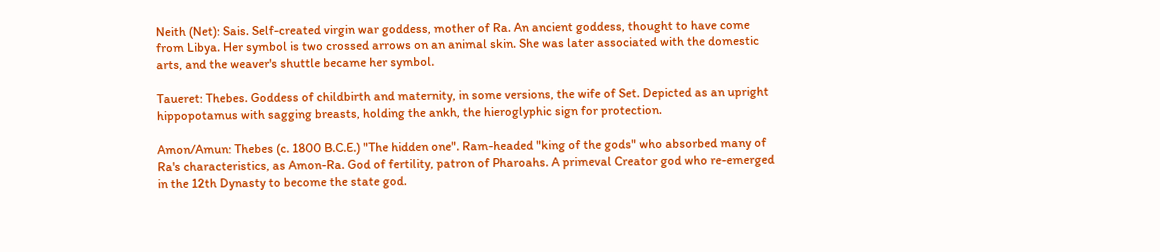Neith (Net): Sais. Self-created virgin war goddess, mother of Ra. An ancient goddess, thought to have come from Libya. Her symbol is two crossed arrows on an animal skin. She was later associated with the domestic arts, and the weaver's shuttle became her symbol.

Taueret: Thebes. Goddess of childbirth and maternity, in some versions, the wife of Set. Depicted as an upright hippopotamus with sagging breasts, holding the ankh, the hieroglyphic sign for protection.

Amon/Amun: Thebes (c. 1800 B.C.E.) "The hidden one". Ram-headed "king of the gods" who absorbed many of Ra's characteristics, as Amon-Ra. God of fertility, patron of Pharoahs. A primeval Creator god who re-emerged in the 12th Dynasty to become the state god.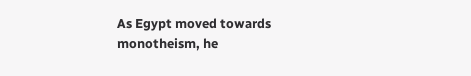As Egypt moved towards monotheism, he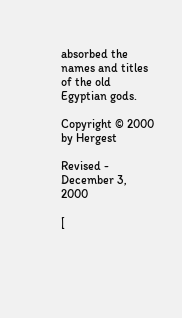absorbed the names and titles of the old Egyptian gods.

Copyright © 2000 by Hergest

Revised - December 3, 2000

[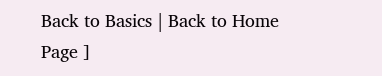Back to Basics | Back to Home Page ]